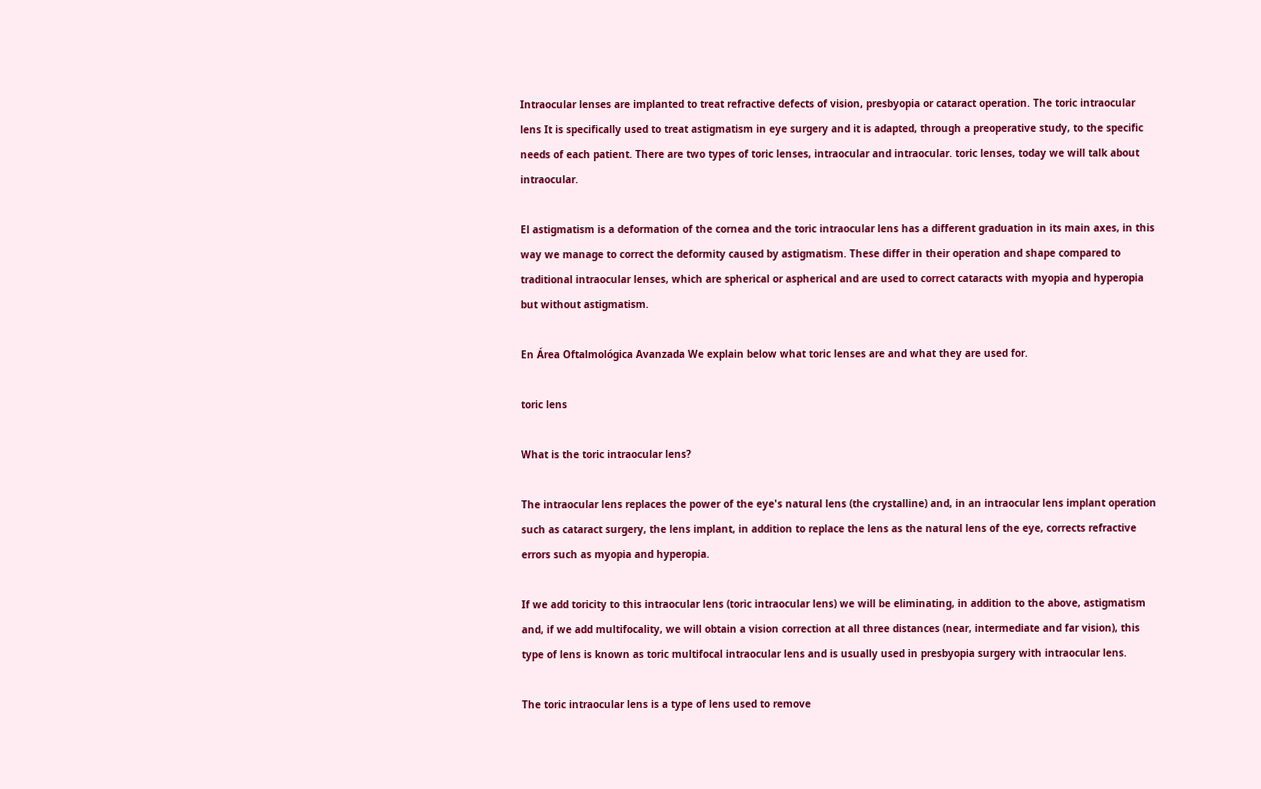Intraocular lenses are implanted to treat refractive defects of vision, presbyopia or cataract operation. The toric intraocular lens It is specifically used to treat astigmatism in eye surgery and it is adapted, through a preoperative study, to the specific needs of each patient. There are two types of toric lenses, intraocular and intraocular. toric lenses, today we will talk about intraocular.

El astigmatism is a deformation of the cornea and the toric intraocular lens has a different graduation in its main axes, in this way we manage to correct the deformity caused by astigmatism. These differ in their operation and shape compared to traditional intraocular lenses, which are spherical or aspherical and are used to correct cataracts with myopia and hyperopia but without astigmatism.

En Área Oftalmológica Avanzada We explain below what toric lenses are and what they are used for.

toric lens

What is the toric intraocular lens?

The intraocular lens replaces the power of the eye's natural lens (the crystalline) and, in an intraocular lens implant operation such as cataract surgery, the lens implant, in addition to replace the lens as the natural lens of the eye, corrects refractive errors such as myopia and hyperopia.

If we add toricity to this intraocular lens (toric intraocular lens) we will be eliminating, in addition to the above, astigmatism and, if we add multifocality, we will obtain a vision correction at all three distances (near, intermediate and far vision), this type of lens is known as toric multifocal intraocular lens and is usually used in presbyopia surgery with intraocular lens.

The toric intraocular lens is a type of lens used to remove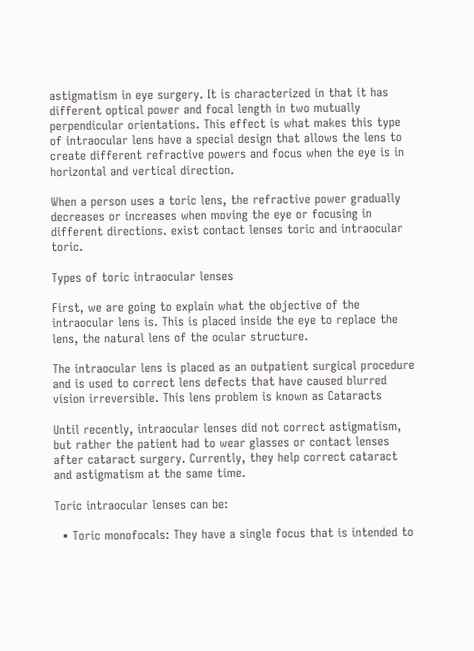astigmatism in eye surgery. It is characterized in that it has different optical power and focal length in two mutually perpendicular orientations. This effect is what makes this type of intraocular lens have a special design that allows the lens to create different refractive powers and focus when the eye is in horizontal and vertical direction.

When a person uses a toric lens, the refractive power gradually decreases or increases when moving the eye or focusing in different directions. exist contact lenses toric and intraocular toric.

Types of toric intraocular lenses

First, we are going to explain what the objective of the intraocular lens is. This is placed inside the eye to replace the lens, the natural lens of the ocular structure.

The intraocular lens is placed as an outpatient surgical procedure and is used to correct lens defects that have caused blurred vision irreversible. This lens problem is known as Cataracts

Until recently, intraocular lenses did not correct astigmatism, but rather the patient had to wear glasses or contact lenses after cataract surgery. Currently, they help correct cataract and astigmatism at the same time.

Toric intraocular lenses can be:

  • Toric monofocals: They have a single focus that is intended to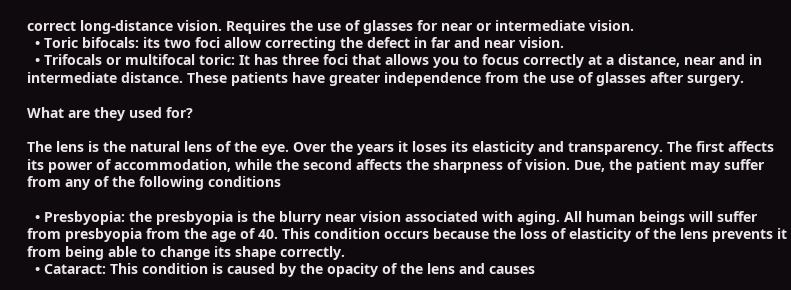correct long-distance vision. Requires the use of glasses for near or intermediate vision.
  • Toric bifocals: its two foci allow correcting the defect in far and near vision.
  • Trifocals or multifocal toric: It has three foci that allows you to focus correctly at a distance, near and in intermediate distance. These patients have greater independence from the use of glasses after surgery.

What are they used for?

The lens is the natural lens of the eye. Over the years it loses its elasticity and transparency. The first affects its power of accommodation, while the second affects the sharpness of vision. Due, the patient may suffer from any of the following conditions

  • Presbyopia: the presbyopia is the blurry near vision associated with aging. All human beings will suffer from presbyopia from the age of 40. This condition occurs because the loss of elasticity of the lens prevents it from being able to change its shape correctly.
  • Cataract: This condition is caused by the opacity of the lens and causes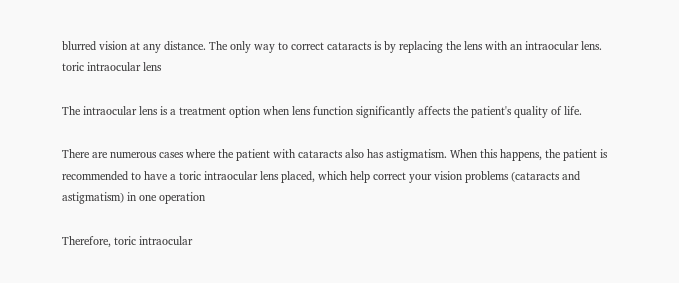blurred vision at any distance. The only way to correct cataracts is by replacing the lens with an intraocular lens.
toric intraocular lens

The intraocular lens is a treatment option when lens function significantly affects the patient's quality of life.

There are numerous cases where the patient with cataracts also has astigmatism. When this happens, the patient is recommended to have a toric intraocular lens placed, which help correct your vision problems (cataracts and astigmatism) in one operation

Therefore, toric intraocular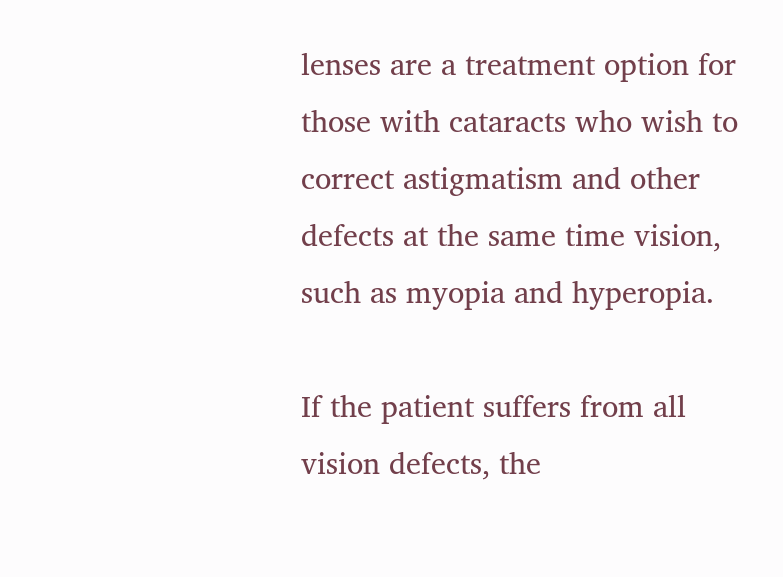lenses are a treatment option for those with cataracts who wish to correct astigmatism and other defects at the same time vision, such as myopia and hyperopia.

If the patient suffers from all vision defects, the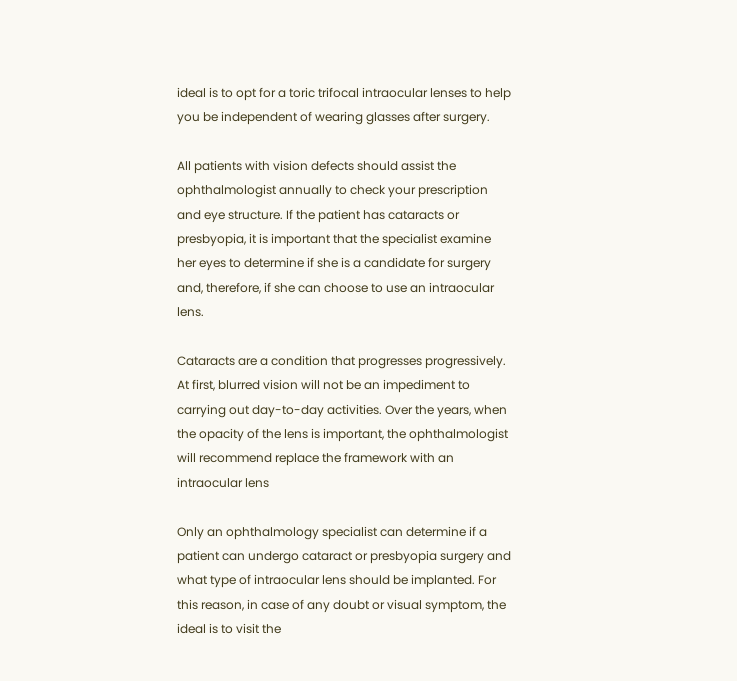ideal is to opt for a toric trifocal intraocular lenses to help you be independent of wearing glasses after surgery.

All patients with vision defects should assist the ophthalmologist annually to check your prescription and eye structure. If the patient has cataracts or presbyopia, it is important that the specialist examine her eyes to determine if she is a candidate for surgery and, therefore, if she can choose to use an intraocular lens.

Cataracts are a condition that progresses progressively. At first, blurred vision will not be an impediment to carrying out day-to-day activities. Over the years, when the opacity of the lens is important, the ophthalmologist will recommend replace the framework with an intraocular lens

Only an ophthalmology specialist can determine if a patient can undergo cataract or presbyopia surgery and what type of intraocular lens should be implanted. For this reason, in case of any doubt or visual symptom, the ideal is to visit the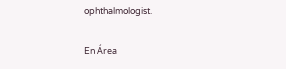ophthalmologist.

En Área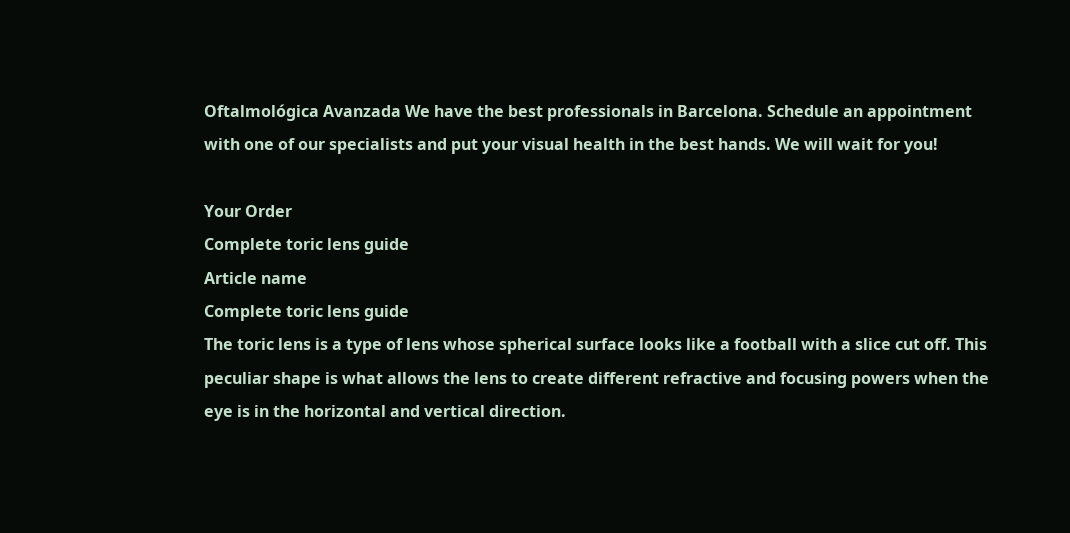Oftalmológica Avanzada We have the best professionals in Barcelona. Schedule an appointment with one of our specialists and put your visual health in the best hands. We will wait for you!

Your Order
Complete toric lens guide
Article name
Complete toric lens guide
The toric lens is a type of lens whose spherical surface looks like a football with a slice cut off. This peculiar shape is what allows the lens to create different refractive and focusing powers when the eye is in the horizontal and vertical direction.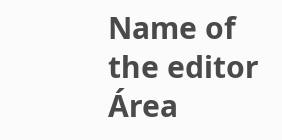Name of the editor
Área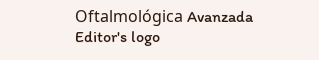Oftalmológica Avanzada
Editor's logo